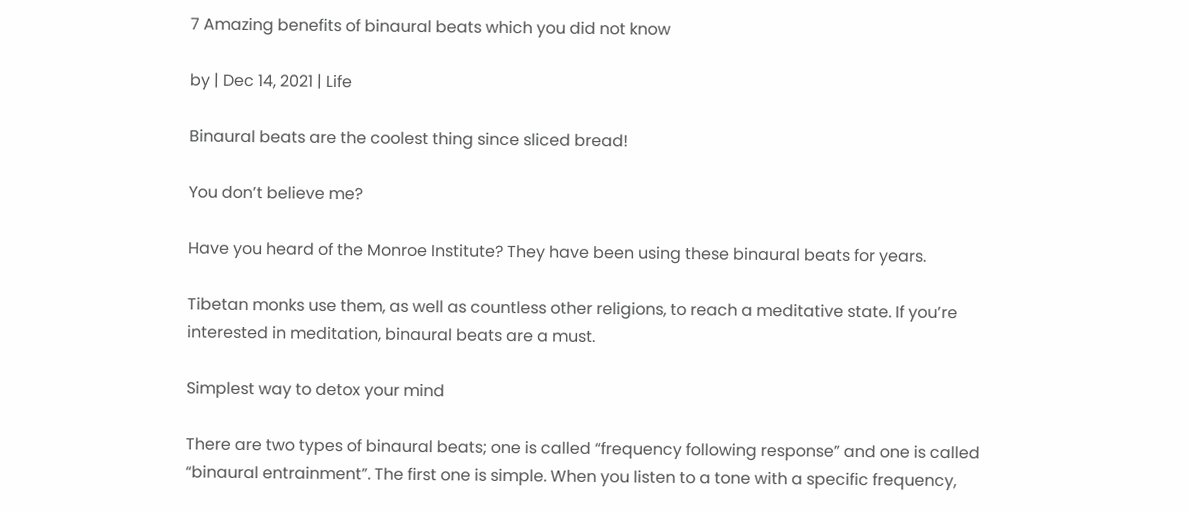7 Amazing benefits of binaural beats which you did not know

by | Dec 14, 2021 | Life

Binaural beats are the coolest thing since sliced bread!

You don’t believe me?

Have you heard of the Monroe Institute? They have been using these binaural beats for years.

Tibetan monks use them, as well as countless other religions, to reach a meditative state. If you’re interested in meditation, binaural beats are a must.

Simplest way to detox your mind

There are two types of binaural beats; one is called “frequency following response” and one is called “binaural entrainment”. The first one is simple. When you listen to a tone with a specific frequency,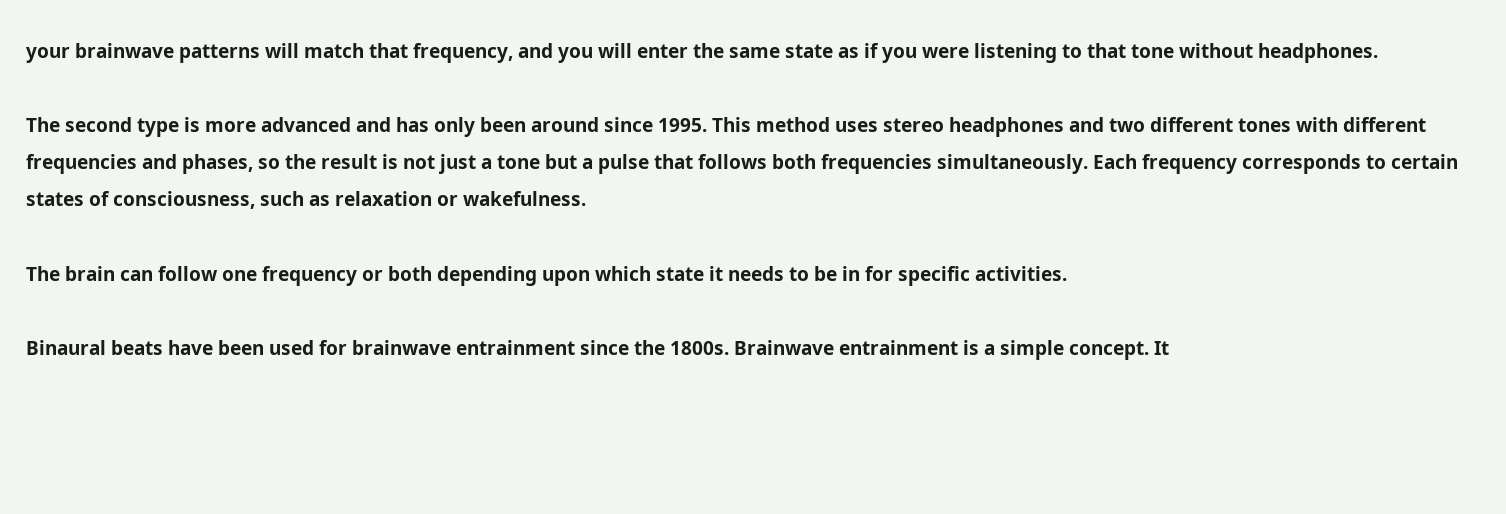your brainwave patterns will match that frequency, and you will enter the same state as if you were listening to that tone without headphones.

The second type is more advanced and has only been around since 1995. This method uses stereo headphones and two different tones with different frequencies and phases, so the result is not just a tone but a pulse that follows both frequencies simultaneously. Each frequency corresponds to certain states of consciousness, such as relaxation or wakefulness.

The brain can follow one frequency or both depending upon which state it needs to be in for specific activities.

Binaural beats have been used for brainwave entrainment since the 1800s. Brainwave entrainment is a simple concept. It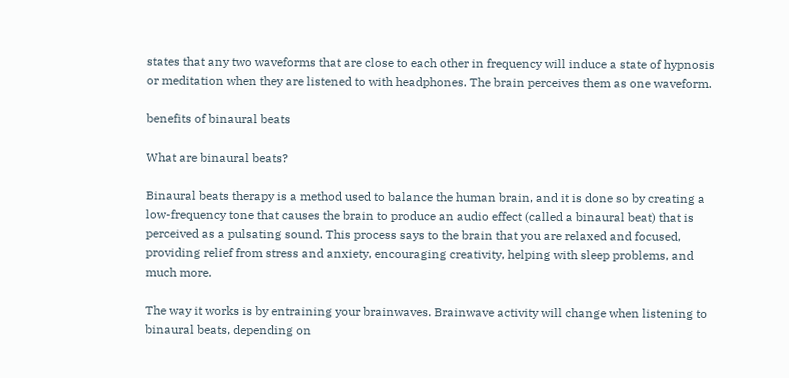states that any two waveforms that are close to each other in frequency will induce a state of hypnosis or meditation when they are listened to with headphones. The brain perceives them as one waveform.

benefits of binaural beats

What are binaural beats?

Binaural beats therapy is a method used to balance the human brain, and it is done so by creating a low-frequency tone that causes the brain to produce an audio effect (called a binaural beat) that is perceived as a pulsating sound. This process says to the brain that you are relaxed and focused, providing relief from stress and anxiety, encouraging creativity, helping with sleep problems, and much more.

The way it works is by entraining your brainwaves. Brainwave activity will change when listening to binaural beats, depending on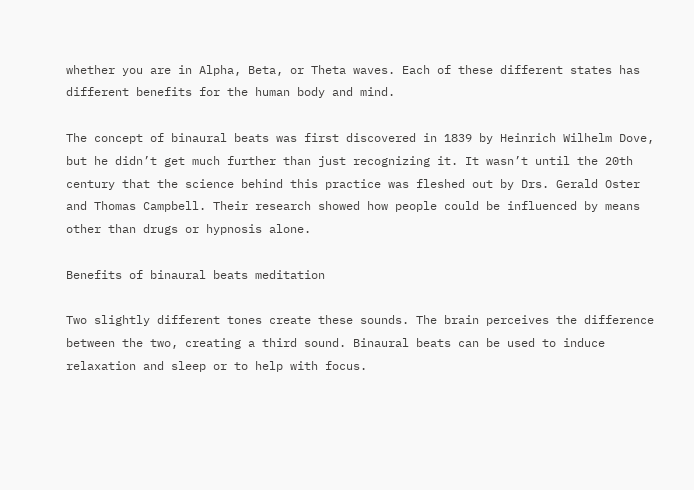whether you are in Alpha, Beta, or Theta waves. Each of these different states has different benefits for the human body and mind.

The concept of binaural beats was first discovered in 1839 by Heinrich Wilhelm Dove, but he didn’t get much further than just recognizing it. It wasn’t until the 20th century that the science behind this practice was fleshed out by Drs. Gerald Oster and Thomas Campbell. Their research showed how people could be influenced by means other than drugs or hypnosis alone.

Benefits of binaural beats meditation

Two slightly different tones create these sounds. The brain perceives the difference between the two, creating a third sound. Binaural beats can be used to induce relaxation and sleep or to help with focus.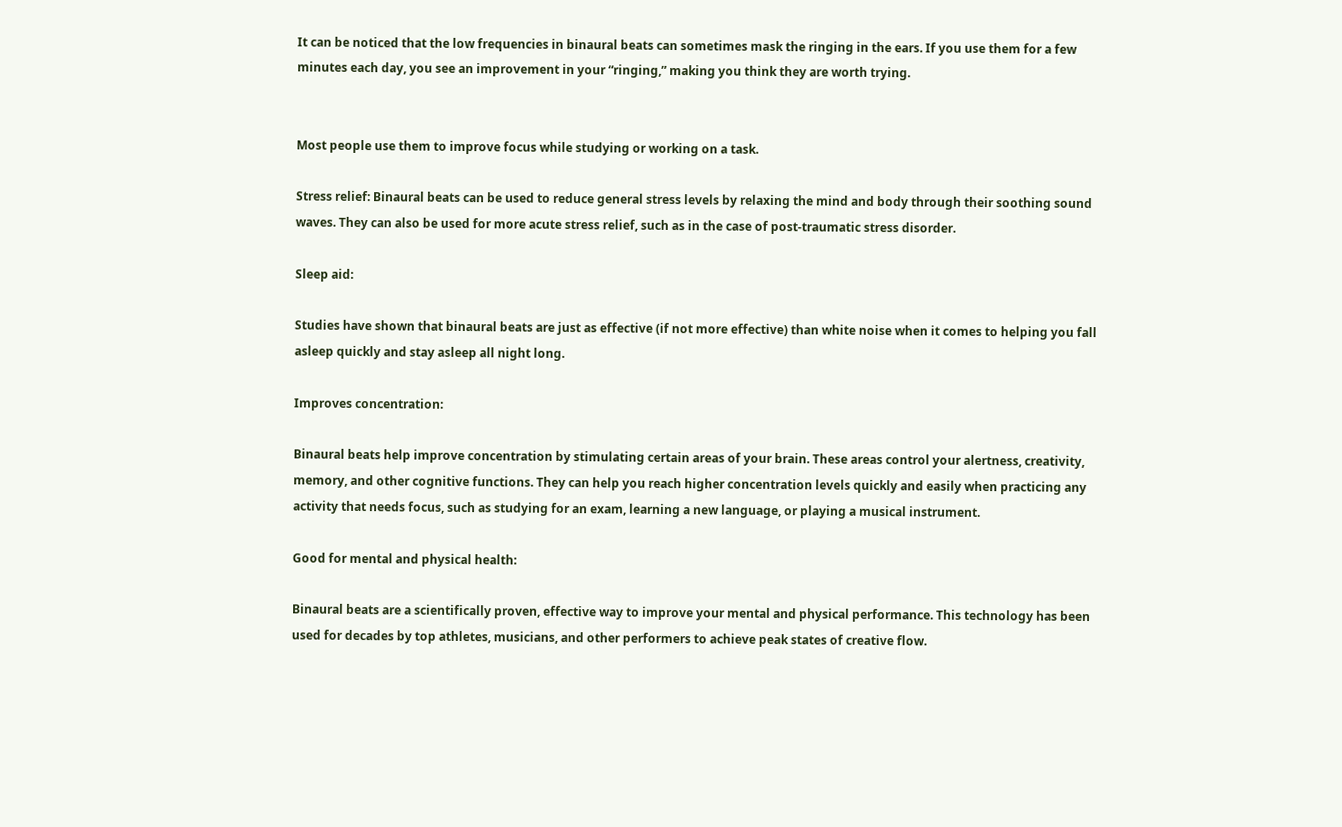It can be noticed that the low frequencies in binaural beats can sometimes mask the ringing in the ears. If you use them for a few minutes each day, you see an improvement in your “ringing,” making you think they are worth trying.


Most people use them to improve focus while studying or working on a task.

Stress relief: Binaural beats can be used to reduce general stress levels by relaxing the mind and body through their soothing sound waves. They can also be used for more acute stress relief, such as in the case of post-traumatic stress disorder.

Sleep aid:

Studies have shown that binaural beats are just as effective (if not more effective) than white noise when it comes to helping you fall asleep quickly and stay asleep all night long.

Improves concentration:

Binaural beats help improve concentration by stimulating certain areas of your brain. These areas control your alertness, creativity, memory, and other cognitive functions. They can help you reach higher concentration levels quickly and easily when practicing any activity that needs focus, such as studying for an exam, learning a new language, or playing a musical instrument.

Good for mental and physical health:

Binaural beats are a scientifically proven, effective way to improve your mental and physical performance. This technology has been used for decades by top athletes, musicians, and other performers to achieve peak states of creative flow.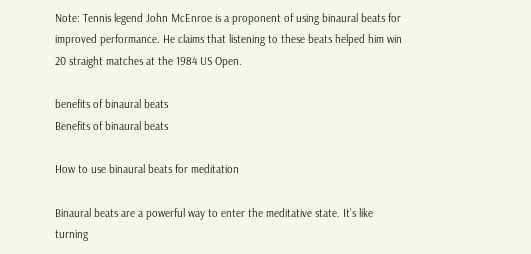Note: Tennis legend John McEnroe is a proponent of using binaural beats for improved performance. He claims that listening to these beats helped him win 20 straight matches at the 1984 US Open.

benefits of binaural beats
Benefits of binaural beats

How to use binaural beats for meditation

Binaural beats are a powerful way to enter the meditative state. It’s like turning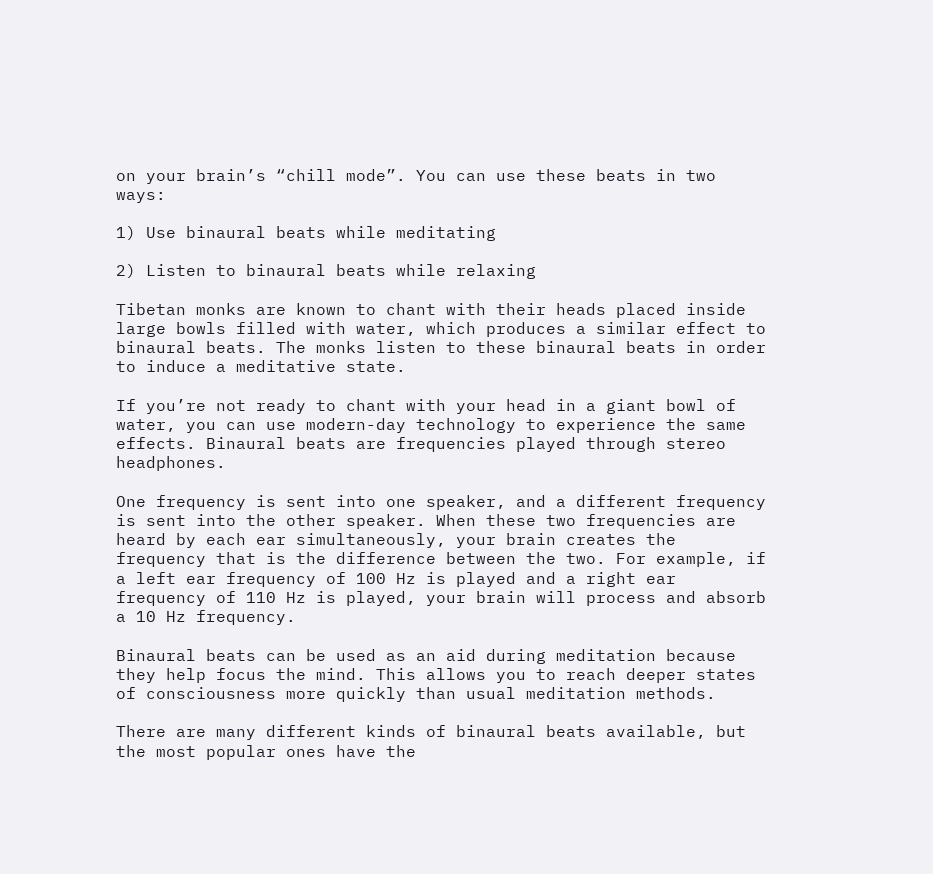on your brain’s “chill mode”. You can use these beats in two ways:

1) Use binaural beats while meditating

2) Listen to binaural beats while relaxing

Tibetan monks are known to chant with their heads placed inside large bowls filled with water, which produces a similar effect to binaural beats. The monks listen to these binaural beats in order to induce a meditative state.

If you’re not ready to chant with your head in a giant bowl of water, you can use modern-day technology to experience the same effects. Binaural beats are frequencies played through stereo headphones.

One frequency is sent into one speaker, and a different frequency is sent into the other speaker. When these two frequencies are heard by each ear simultaneously, your brain creates the frequency that is the difference between the two. For example, if a left ear frequency of 100 Hz is played and a right ear frequency of 110 Hz is played, your brain will process and absorb a 10 Hz frequency.

Binaural beats can be used as an aid during meditation because they help focus the mind. This allows you to reach deeper states of consciousness more quickly than usual meditation methods.

There are many different kinds of binaural beats available, but the most popular ones have the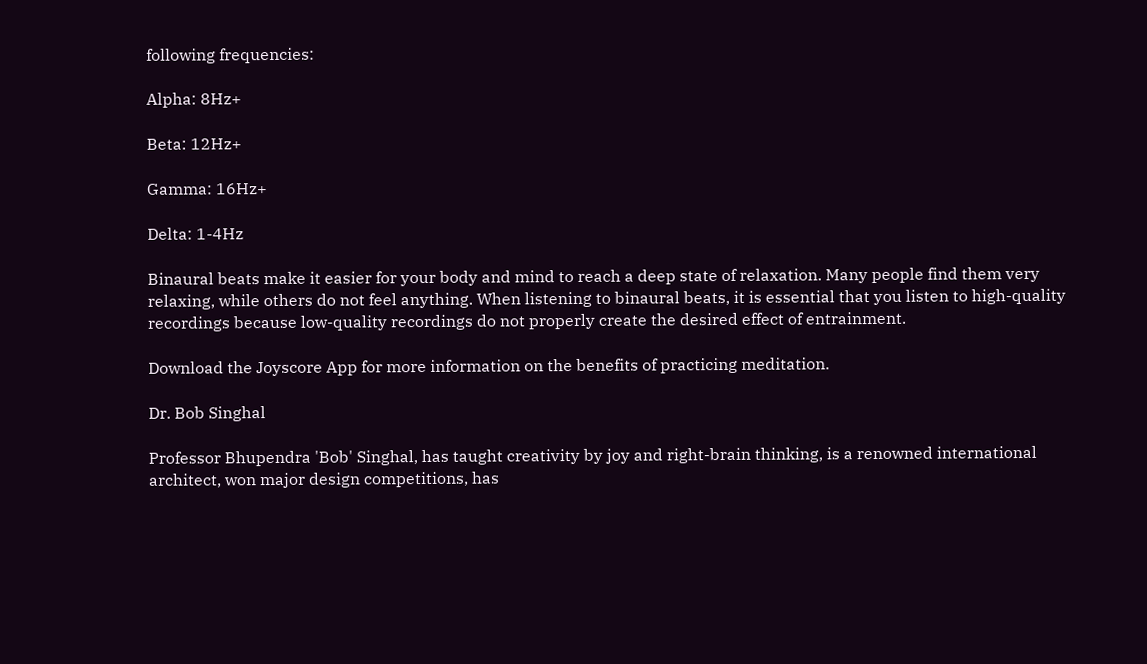following frequencies:

Alpha: 8Hz+

Beta: 12Hz+

Gamma: 16Hz+

Delta: 1-4Hz

Binaural beats make it easier for your body and mind to reach a deep state of relaxation. Many people find them very relaxing, while others do not feel anything. When listening to binaural beats, it is essential that you listen to high-quality recordings because low-quality recordings do not properly create the desired effect of entrainment.

Download the Joyscore App for more information on the benefits of practicing meditation.

Dr. Bob Singhal

Professor Bhupendra 'Bob' Singhal, has taught creativity by joy and right-brain thinking, is a renowned international architect, won major design competitions, has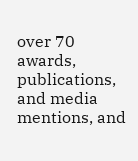over 70 awards, publications, and media mentions, and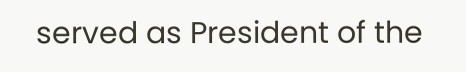served as President of the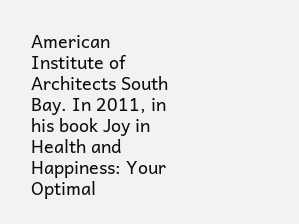American Institute of Architects South Bay. In 2011, in his book Joy in Health and Happiness: Your Optimal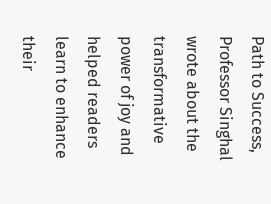Path to Success, Professor Singhal wrote about the transformative power of joy and helped readers learn to enhance their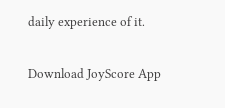daily experience of it.


Download JoyScore App